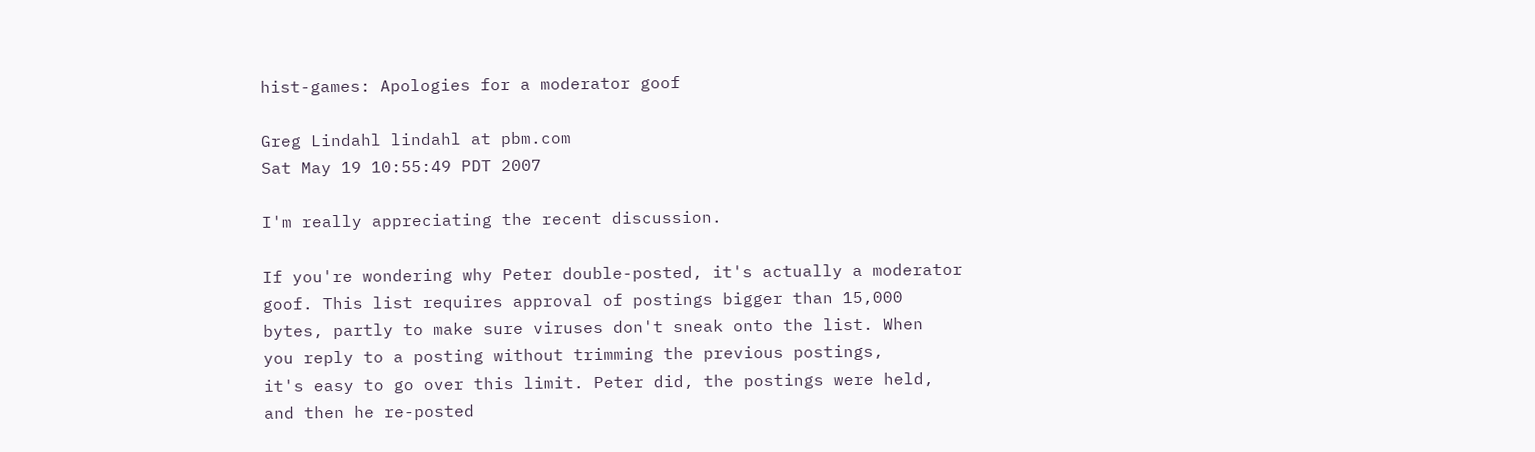hist-games: Apologies for a moderator goof

Greg Lindahl lindahl at pbm.com
Sat May 19 10:55:49 PDT 2007

I'm really appreciating the recent discussion.

If you're wondering why Peter double-posted, it's actually a moderator
goof. This list requires approval of postings bigger than 15,000
bytes, partly to make sure viruses don't sneak onto the list. When
you reply to a posting without trimming the previous postings,
it's easy to go over this limit. Peter did, the postings were held,
and then he re-posted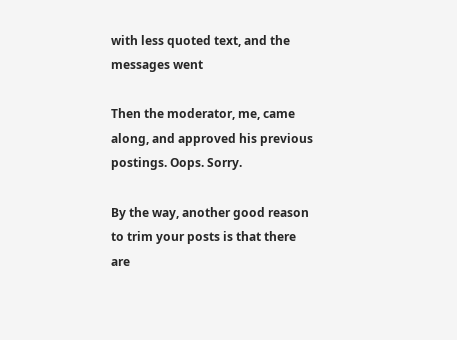with less quoted text, and the messages went

Then the moderator, me, came along, and approved his previous
postings. Oops. Sorry.

By the way, another good reason to trim your posts is that there are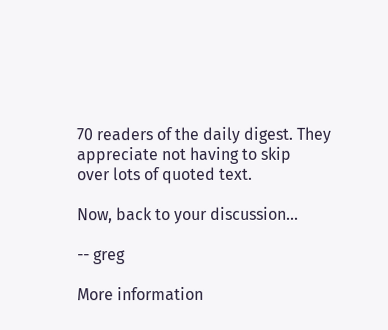70 readers of the daily digest. They appreciate not having to skip
over lots of quoted text.

Now, back to your discussion...

-- greg

More information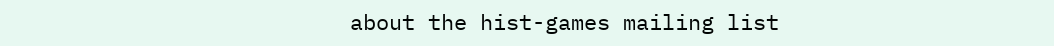about the hist-games mailing list